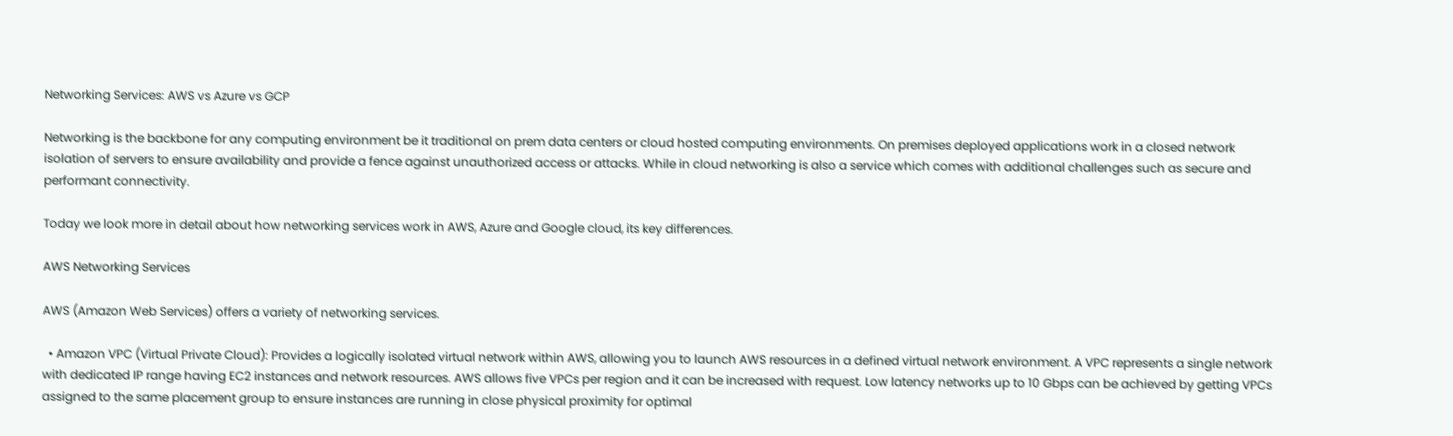Networking Services: AWS vs Azure vs GCP

Networking is the backbone for any computing environment be it traditional on prem data centers or cloud hosted computing environments. On premises deployed applications work in a closed network isolation of servers to ensure availability and provide a fence against unauthorized access or attacks. While in cloud networking is also a service which comes with additional challenges such as secure and performant connectivity.

Today we look more in detail about how networking services work in AWS, Azure and Google cloud, its key differences.

AWS Networking Services

AWS (Amazon Web Services) offers a variety of networking services.

  • Amazon VPC (Virtual Private Cloud): Provides a logically isolated virtual network within AWS, allowing you to launch AWS resources in a defined virtual network environment. A VPC represents a single network with dedicated IP range having EC2 instances and network resources. AWS allows five VPCs per region and it can be increased with request. Low latency networks up to 10 Gbps can be achieved by getting VPCs assigned to the same placement group to ensure instances are running in close physical proximity for optimal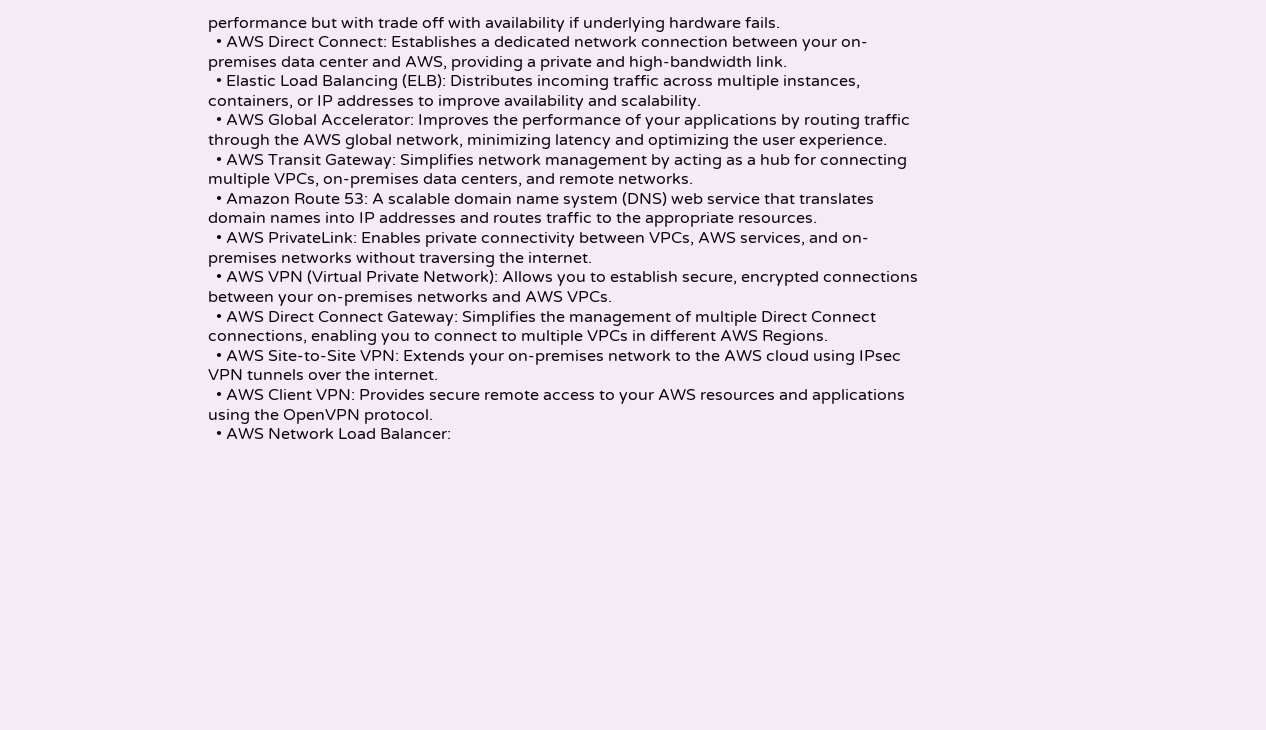performance but with trade off with availability if underlying hardware fails.
  • AWS Direct Connect: Establishes a dedicated network connection between your on-premises data center and AWS, providing a private and high-bandwidth link.
  • Elastic Load Balancing (ELB): Distributes incoming traffic across multiple instances, containers, or IP addresses to improve availability and scalability.
  • AWS Global Accelerator: Improves the performance of your applications by routing traffic through the AWS global network, minimizing latency and optimizing the user experience.
  • AWS Transit Gateway: Simplifies network management by acting as a hub for connecting multiple VPCs, on-premises data centers, and remote networks.
  • Amazon Route 53: A scalable domain name system (DNS) web service that translates domain names into IP addresses and routes traffic to the appropriate resources.
  • AWS PrivateLink: Enables private connectivity between VPCs, AWS services, and on-premises networks without traversing the internet.
  • AWS VPN (Virtual Private Network): Allows you to establish secure, encrypted connections between your on-premises networks and AWS VPCs.
  • AWS Direct Connect Gateway: Simplifies the management of multiple Direct Connect connections, enabling you to connect to multiple VPCs in different AWS Regions.
  • AWS Site-to-Site VPN: Extends your on-premises network to the AWS cloud using IPsec VPN tunnels over the internet.
  • AWS Client VPN: Provides secure remote access to your AWS resources and applications using the OpenVPN protocol.
  • AWS Network Load Balancer: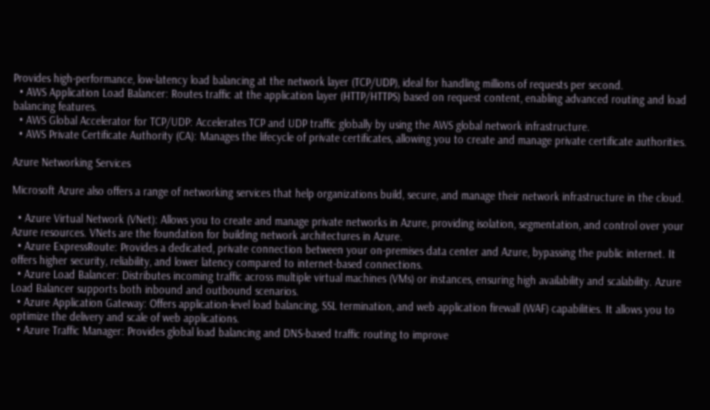Provides high-performance, low-latency load balancing at the network layer (TCP/UDP), ideal for handling millions of requests per second.
  • AWS Application Load Balancer: Routes traffic at the application layer (HTTP/HTTPS) based on request content, enabling advanced routing and load balancing features.
  • AWS Global Accelerator for TCP/UDP: Accelerates TCP and UDP traffic globally by using the AWS global network infrastructure.
  • AWS Private Certificate Authority (CA): Manages the lifecycle of private certificates, allowing you to create and manage private certificate authorities.

Azure Networking Services

Microsoft Azure also offers a range of networking services that help organizations build, secure, and manage their network infrastructure in the cloud.

  • Azure Virtual Network (VNet): Allows you to create and manage private networks in Azure, providing isolation, segmentation, and control over your Azure resources. VNets are the foundation for building network architectures in Azure.
  • Azure ExpressRoute: Provides a dedicated, private connection between your on-premises data center and Azure, bypassing the public internet. It offers higher security, reliability, and lower latency compared to internet-based connections.
  • Azure Load Balancer: Distributes incoming traffic across multiple virtual machines (VMs) or instances, ensuring high availability and scalability. Azure Load Balancer supports both inbound and outbound scenarios.
  • Azure Application Gateway: Offers application-level load balancing, SSL termination, and web application firewall (WAF) capabilities. It allows you to optimize the delivery and scale of web applications.
  • Azure Traffic Manager: Provides global load balancing and DNS-based traffic routing to improve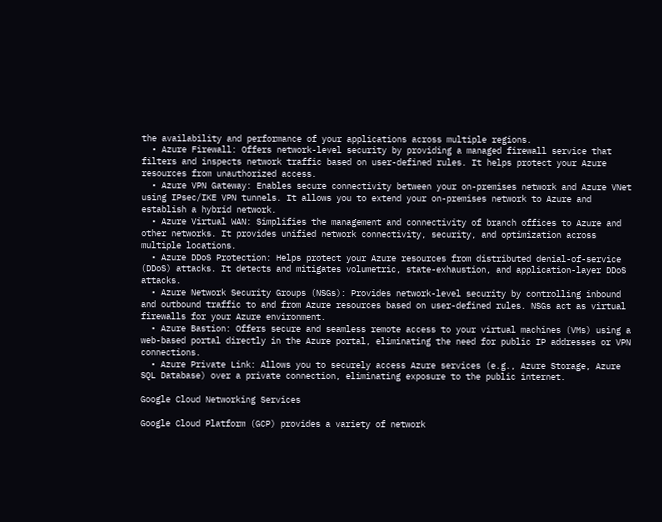the availability and performance of your applications across multiple regions.
  • Azure Firewall: Offers network-level security by providing a managed firewall service that filters and inspects network traffic based on user-defined rules. It helps protect your Azure resources from unauthorized access.
  • Azure VPN Gateway: Enables secure connectivity between your on-premises network and Azure VNet using IPsec/IKE VPN tunnels. It allows you to extend your on-premises network to Azure and establish a hybrid network.
  • Azure Virtual WAN: Simplifies the management and connectivity of branch offices to Azure and other networks. It provides unified network connectivity, security, and optimization across multiple locations.
  • Azure DDoS Protection: Helps protect your Azure resources from distributed denial-of-service (DDoS) attacks. It detects and mitigates volumetric, state-exhaustion, and application-layer DDoS attacks.
  • Azure Network Security Groups (NSGs): Provides network-level security by controlling inbound and outbound traffic to and from Azure resources based on user-defined rules. NSGs act as virtual firewalls for your Azure environment.
  • Azure Bastion: Offers secure and seamless remote access to your virtual machines (VMs) using a web-based portal directly in the Azure portal, eliminating the need for public IP addresses or VPN connections.
  • Azure Private Link: Allows you to securely access Azure services (e.g., Azure Storage, Azure SQL Database) over a private connection, eliminating exposure to the public internet.

Google Cloud Networking Services

Google Cloud Platform (GCP) provides a variety of network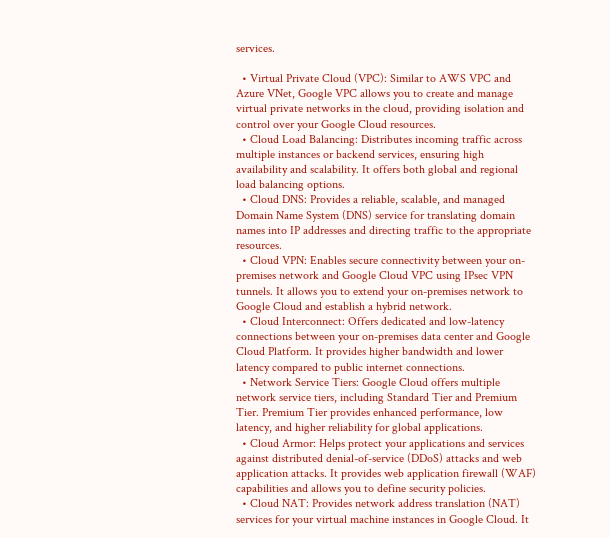services.

  • Virtual Private Cloud (VPC): Similar to AWS VPC and Azure VNet, Google VPC allows you to create and manage virtual private networks in the cloud, providing isolation and control over your Google Cloud resources.
  • Cloud Load Balancing: Distributes incoming traffic across multiple instances or backend services, ensuring high availability and scalability. It offers both global and regional load balancing options.
  • Cloud DNS: Provides a reliable, scalable, and managed Domain Name System (DNS) service for translating domain names into IP addresses and directing traffic to the appropriate resources.
  • Cloud VPN: Enables secure connectivity between your on-premises network and Google Cloud VPC using IPsec VPN tunnels. It allows you to extend your on-premises network to Google Cloud and establish a hybrid network.
  • Cloud Interconnect: Offers dedicated and low-latency connections between your on-premises data center and Google Cloud Platform. It provides higher bandwidth and lower latency compared to public internet connections.
  • Network Service Tiers: Google Cloud offers multiple network service tiers, including Standard Tier and Premium Tier. Premium Tier provides enhanced performance, low latency, and higher reliability for global applications.
  • Cloud Armor: Helps protect your applications and services against distributed denial-of-service (DDoS) attacks and web application attacks. It provides web application firewall (WAF) capabilities and allows you to define security policies.
  • Cloud NAT: Provides network address translation (NAT) services for your virtual machine instances in Google Cloud. It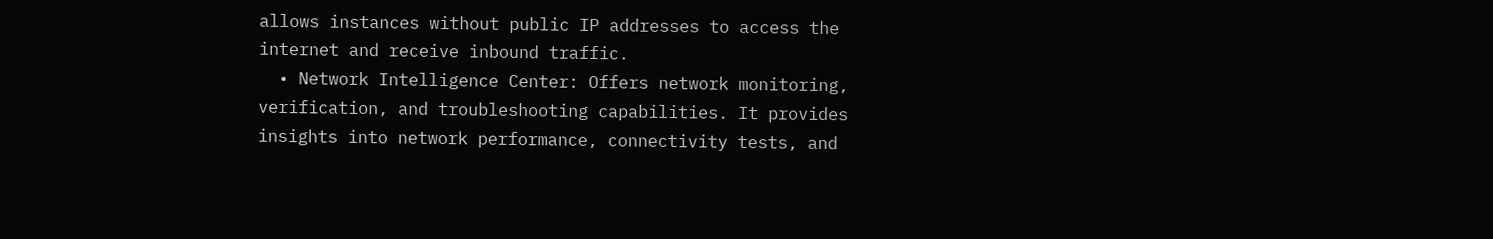allows instances without public IP addresses to access the internet and receive inbound traffic.
  • Network Intelligence Center: Offers network monitoring, verification, and troubleshooting capabilities. It provides insights into network performance, connectivity tests, and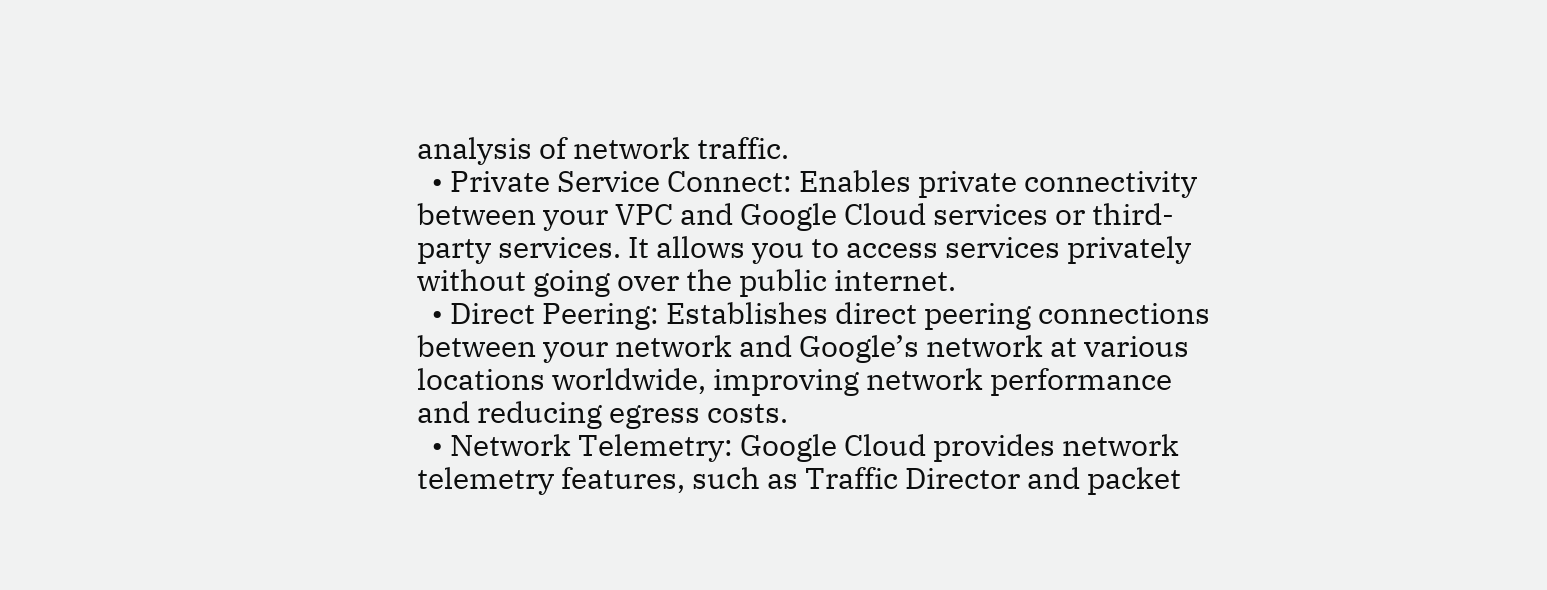analysis of network traffic.
  • Private Service Connect: Enables private connectivity between your VPC and Google Cloud services or third-party services. It allows you to access services privately without going over the public internet.
  • Direct Peering: Establishes direct peering connections between your network and Google’s network at various locations worldwide, improving network performance and reducing egress costs.
  • Network Telemetry: Google Cloud provides network telemetry features, such as Traffic Director and packet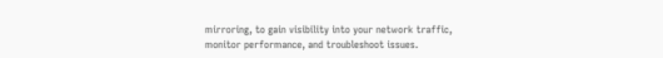mirroring, to gain visibility into your network traffic, monitor performance, and troubleshoot issues.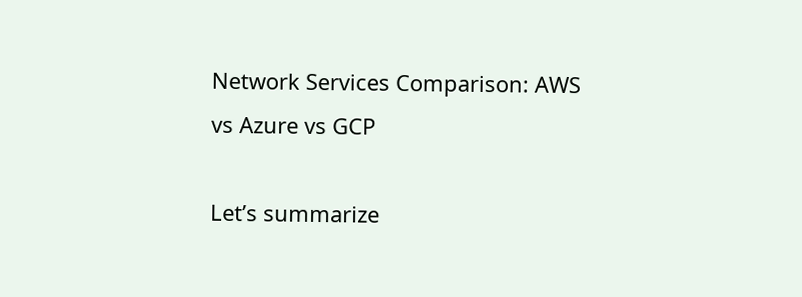Network Services Comparison: AWS vs Azure vs GCP

Let’s summarize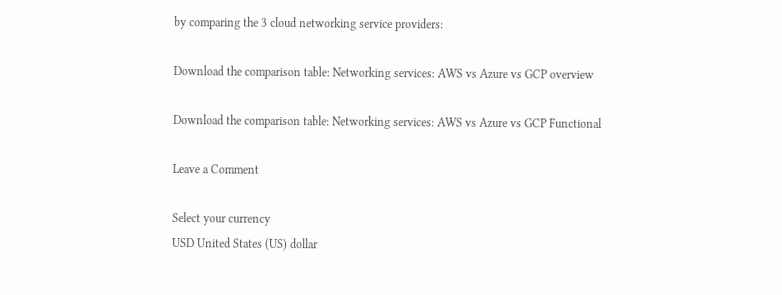by comparing the 3 cloud networking service providers:

Download the comparison table: Networking services: AWS vs Azure vs GCP overview

Download the comparison table: Networking services: AWS vs Azure vs GCP Functional

Leave a Comment

Select your currency
USD United States (US) dollar